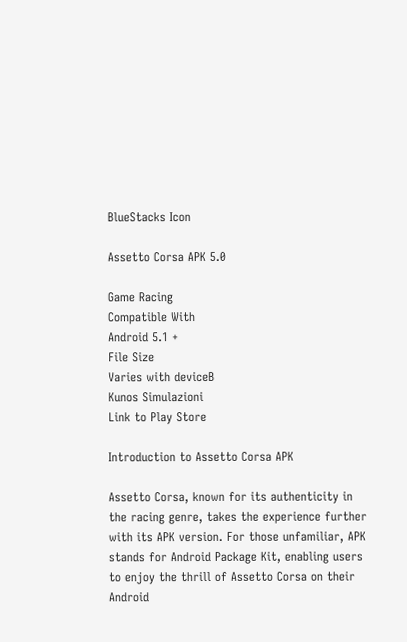BlueStacks Icon

Assetto Corsa APK 5.0

Game Racing
Compatible With
Android 5.1 +
File Size
Varies with deviceB
Kunos Simulazioni
Link to Play Store

Introduction to Assetto Corsa APK

Assetto Corsa, known for its authenticity in the racing genre, takes the experience further with its APK version. For those unfamiliar, APK stands for Android Package Kit, enabling users to enjoy the thrill of Assetto Corsa on their Android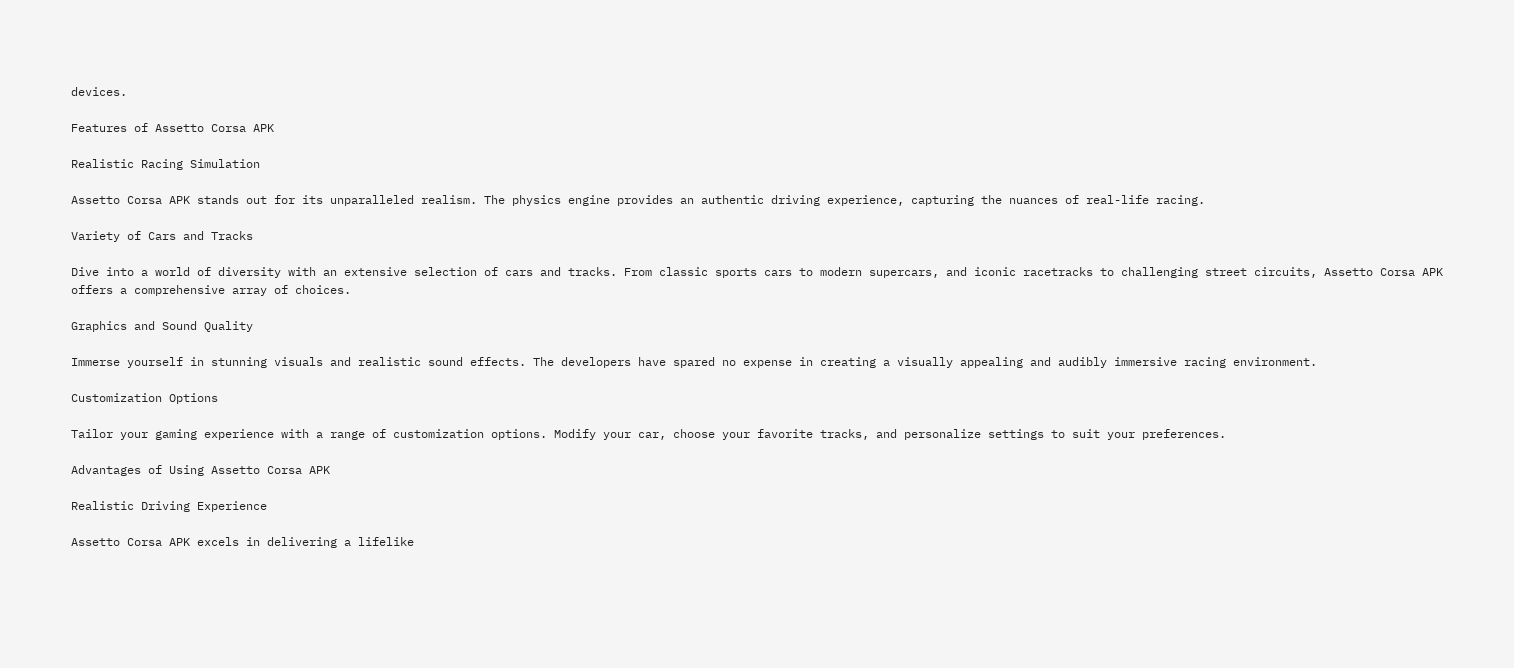devices.

Features of Assetto Corsa APK

Realistic Racing Simulation

Assetto Corsa APK stands out for its unparalleled realism. The physics engine provides an authentic driving experience, capturing the nuances of real-life racing.

Variety of Cars and Tracks

Dive into a world of diversity with an extensive selection of cars and tracks. From classic sports cars to modern supercars, and iconic racetracks to challenging street circuits, Assetto Corsa APK offers a comprehensive array of choices.

Graphics and Sound Quality

Immerse yourself in stunning visuals and realistic sound effects. The developers have spared no expense in creating a visually appealing and audibly immersive racing environment.

Customization Options

Tailor your gaming experience with a range of customization options. Modify your car, choose your favorite tracks, and personalize settings to suit your preferences.

Advantages of Using Assetto Corsa APK

Realistic Driving Experience

Assetto Corsa APK excels in delivering a lifelike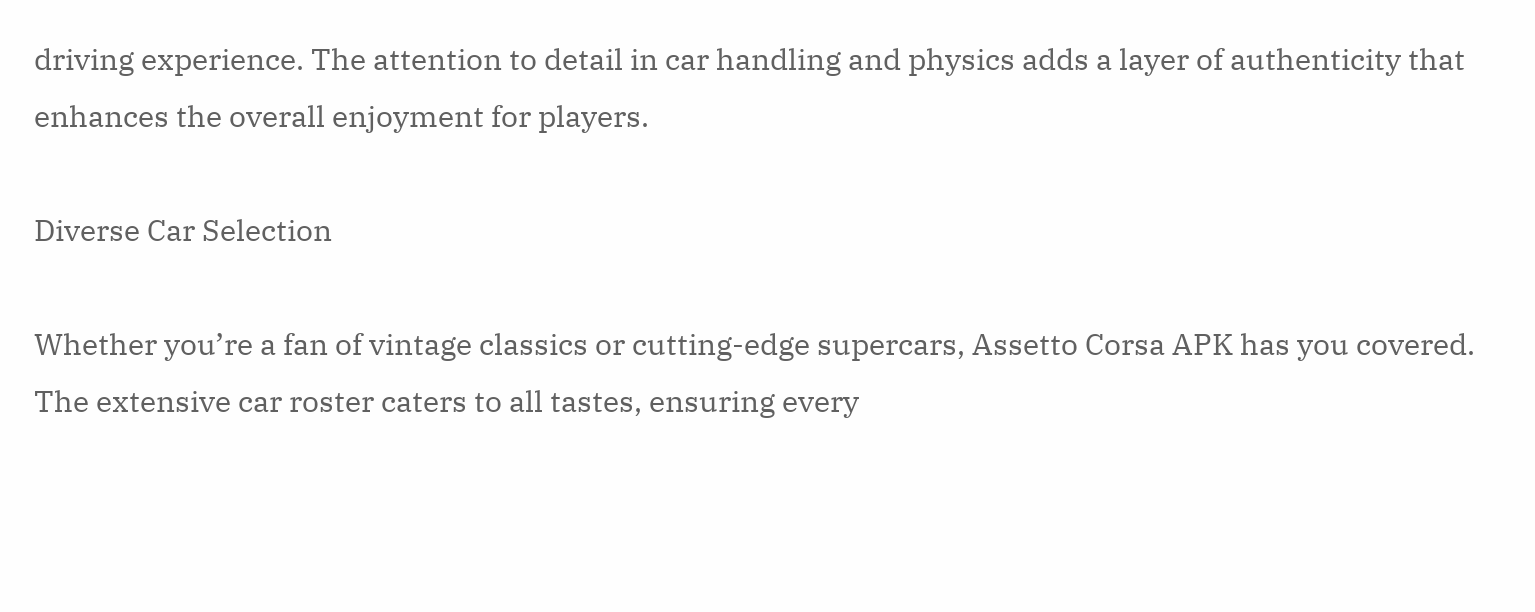driving experience. The attention to detail in car handling and physics adds a layer of authenticity that enhances the overall enjoyment for players.

Diverse Car Selection

Whether you’re a fan of vintage classics or cutting-edge supercars, Assetto Corsa APK has you covered. The extensive car roster caters to all tastes, ensuring every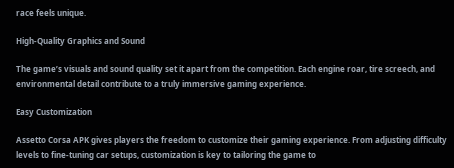race feels unique.

High-Quality Graphics and Sound

The game’s visuals and sound quality set it apart from the competition. Each engine roar, tire screech, and environmental detail contribute to a truly immersive gaming experience.

Easy Customization

Assetto Corsa APK gives players the freedom to customize their gaming experience. From adjusting difficulty levels to fine-tuning car setups, customization is key to tailoring the game to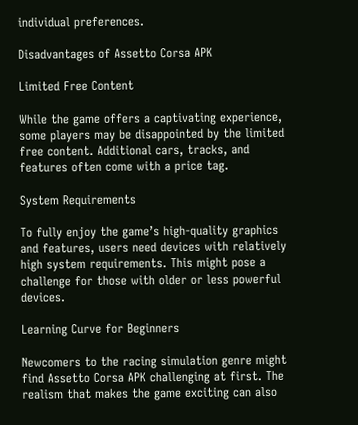individual preferences.

Disadvantages of Assetto Corsa APK

Limited Free Content

While the game offers a captivating experience, some players may be disappointed by the limited free content. Additional cars, tracks, and features often come with a price tag.

System Requirements

To fully enjoy the game’s high-quality graphics and features, users need devices with relatively high system requirements. This might pose a challenge for those with older or less powerful devices.

Learning Curve for Beginners

Newcomers to the racing simulation genre might find Assetto Corsa APK challenging at first. The realism that makes the game exciting can also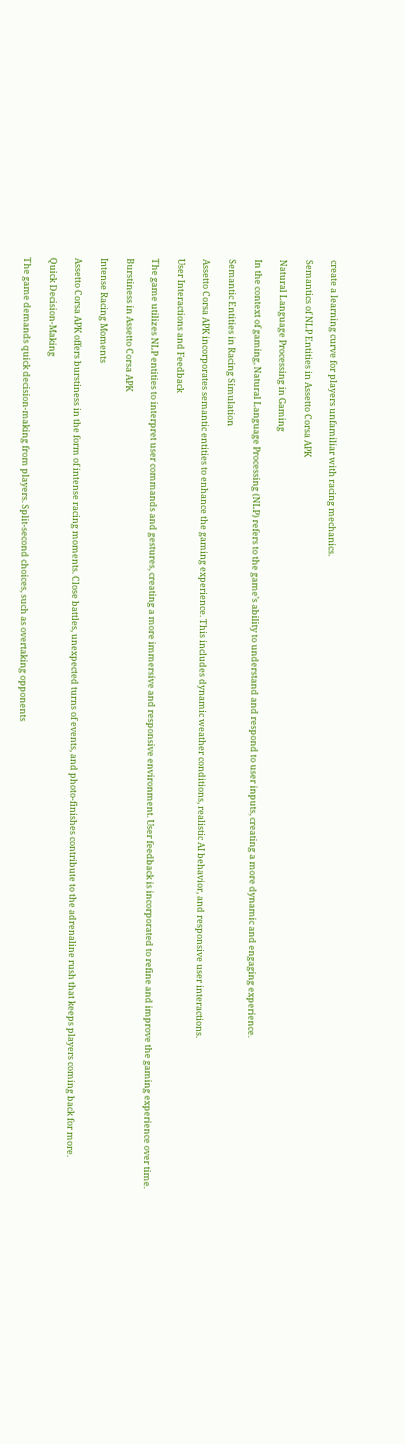create a learning curve for players unfamiliar with racing mechanics.

Semantics of NLP Entities in Assetto Corsa APK

Natural Language Processing in Gaming

In the context of gaming, Natural Language Processing (NLP) refers to the game’s ability to understand and respond to user inputs, creating a more dynamic and engaging experience.

Semantic Entities in Racing Simulation

Assetto Corsa APK incorporates semantic entities to enhance the gaming experience. This includes dynamic weather conditions, realistic AI behavior, and responsive user interactions.

User Interactions and Feedback

The game utilizes NLP entities to interpret user commands and gestures, creating a more immersive and responsive environment. User feedback is incorporated to refine and improve the gaming experience over time.

Burstiness in Assetto Corsa APK

Intense Racing Moments

Assetto Corsa APK offers burstiness in the form of intense racing moments. Close battles, unexpected turns of events, and photo-finishes contribute to the adrenaline rush that keeps players coming back for more.

Quick Decision-Making

The game demands quick decision-making from players. Split-second choices, such as overtaking opponents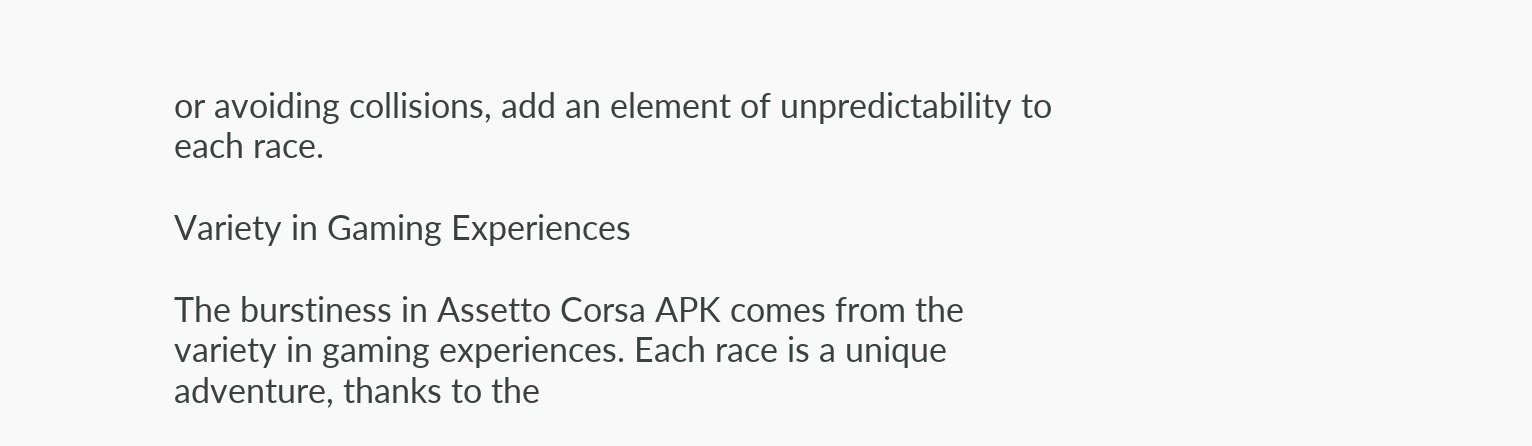or avoiding collisions, add an element of unpredictability to each race.

Variety in Gaming Experiences

The burstiness in Assetto Corsa APK comes from the variety in gaming experiences. Each race is a unique adventure, thanks to the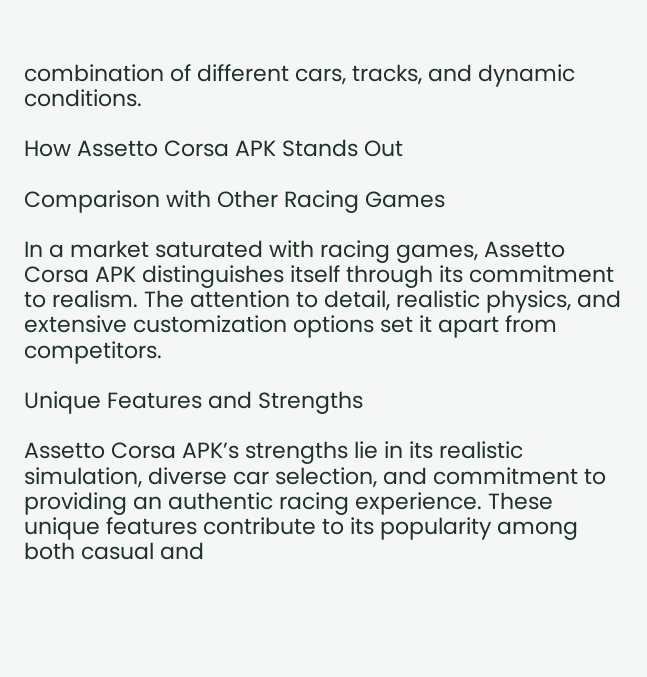combination of different cars, tracks, and dynamic conditions.

How Assetto Corsa APK Stands Out

Comparison with Other Racing Games

In a market saturated with racing games, Assetto Corsa APK distinguishes itself through its commitment to realism. The attention to detail, realistic physics, and extensive customization options set it apart from competitors.

Unique Features and Strengths

Assetto Corsa APK’s strengths lie in its realistic simulation, diverse car selection, and commitment to providing an authentic racing experience. These unique features contribute to its popularity among both casual and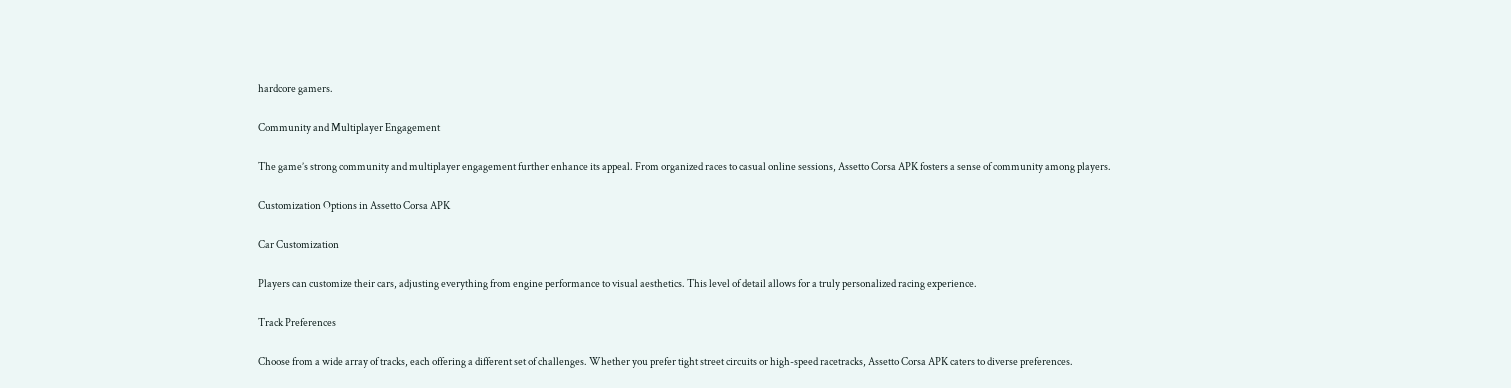hardcore gamers.

Community and Multiplayer Engagement

The game’s strong community and multiplayer engagement further enhance its appeal. From organized races to casual online sessions, Assetto Corsa APK fosters a sense of community among players.

Customization Options in Assetto Corsa APK

Car Customization

Players can customize their cars, adjusting everything from engine performance to visual aesthetics. This level of detail allows for a truly personalized racing experience.

Track Preferences

Choose from a wide array of tracks, each offering a different set of challenges. Whether you prefer tight street circuits or high-speed racetracks, Assetto Corsa APK caters to diverse preferences.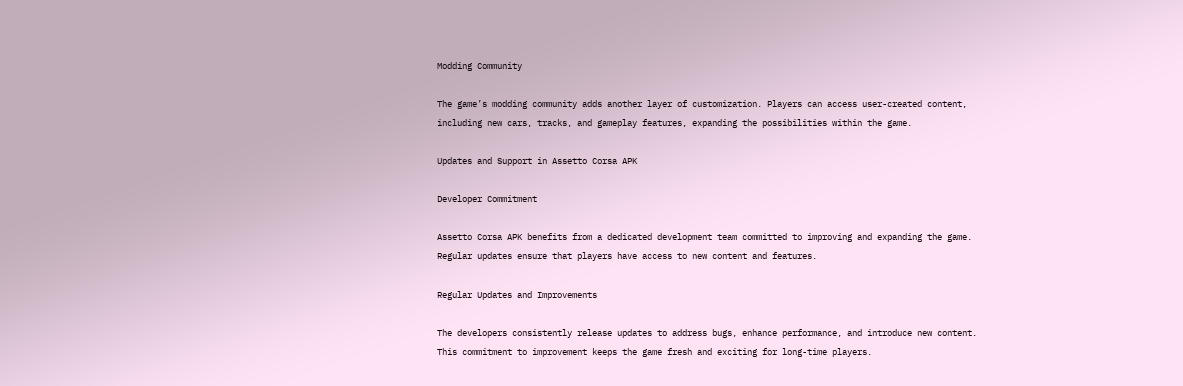Modding Community

The game’s modding community adds another layer of customization. Players can access user-created content, including new cars, tracks, and gameplay features, expanding the possibilities within the game.

Updates and Support in Assetto Corsa APK

Developer Commitment

Assetto Corsa APK benefits from a dedicated development team committed to improving and expanding the game. Regular updates ensure that players have access to new content and features.

Regular Updates and Improvements

The developers consistently release updates to address bugs, enhance performance, and introduce new content. This commitment to improvement keeps the game fresh and exciting for long-time players.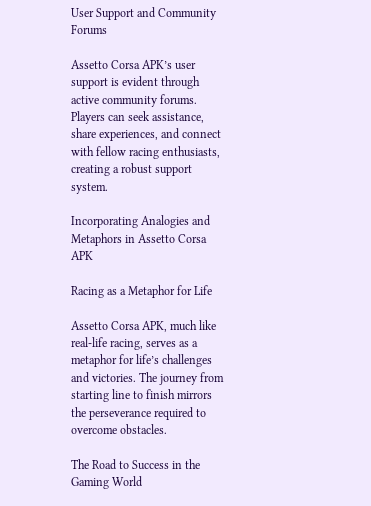User Support and Community Forums

Assetto Corsa APK’s user support is evident through active community forums. Players can seek assistance, share experiences, and connect with fellow racing enthusiasts, creating a robust support system.

Incorporating Analogies and Metaphors in Assetto Corsa APK

Racing as a Metaphor for Life

Assetto Corsa APK, much like real-life racing, serves as a metaphor for life’s challenges and victories. The journey from starting line to finish mirrors the perseverance required to overcome obstacles.

The Road to Success in the Gaming World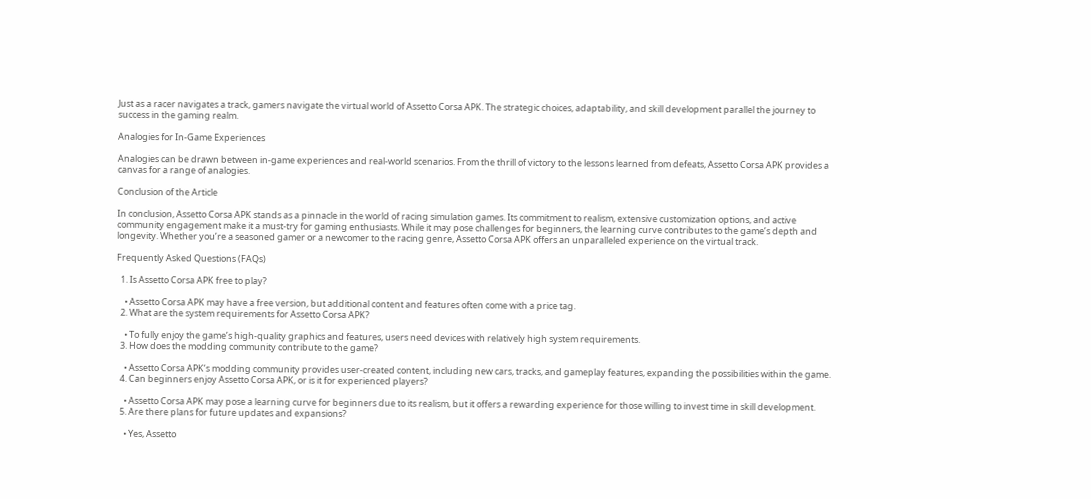Just as a racer navigates a track, gamers navigate the virtual world of Assetto Corsa APK. The strategic choices, adaptability, and skill development parallel the journey to success in the gaming realm.

Analogies for In-Game Experiences

Analogies can be drawn between in-game experiences and real-world scenarios. From the thrill of victory to the lessons learned from defeats, Assetto Corsa APK provides a canvas for a range of analogies.

Conclusion of the Article

In conclusion, Assetto Corsa APK stands as a pinnacle in the world of racing simulation games. Its commitment to realism, extensive customization options, and active community engagement make it a must-try for gaming enthusiasts. While it may pose challenges for beginners, the learning curve contributes to the game’s depth and longevity. Whether you’re a seasoned gamer or a newcomer to the racing genre, Assetto Corsa APK offers an unparalleled experience on the virtual track.

Frequently Asked Questions (FAQs)

  1. Is Assetto Corsa APK free to play?

    • Assetto Corsa APK may have a free version, but additional content and features often come with a price tag.
  2. What are the system requirements for Assetto Corsa APK?

    • To fully enjoy the game’s high-quality graphics and features, users need devices with relatively high system requirements.
  3. How does the modding community contribute to the game?

    • Assetto Corsa APK’s modding community provides user-created content, including new cars, tracks, and gameplay features, expanding the possibilities within the game.
  4. Can beginners enjoy Assetto Corsa APK, or is it for experienced players?

    • Assetto Corsa APK may pose a learning curve for beginners due to its realism, but it offers a rewarding experience for those willing to invest time in skill development.
  5. Are there plans for future updates and expansions?

    • Yes, Assetto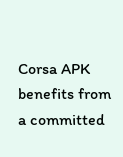Corsa APK benefits from a committed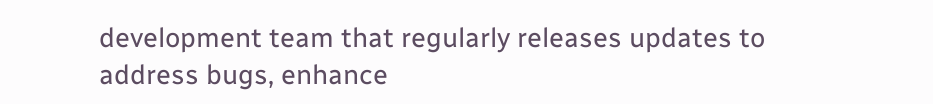development team that regularly releases updates to address bugs, enhance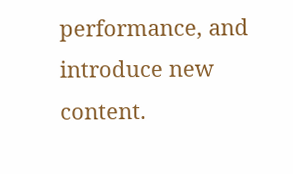performance, and introduce new content.